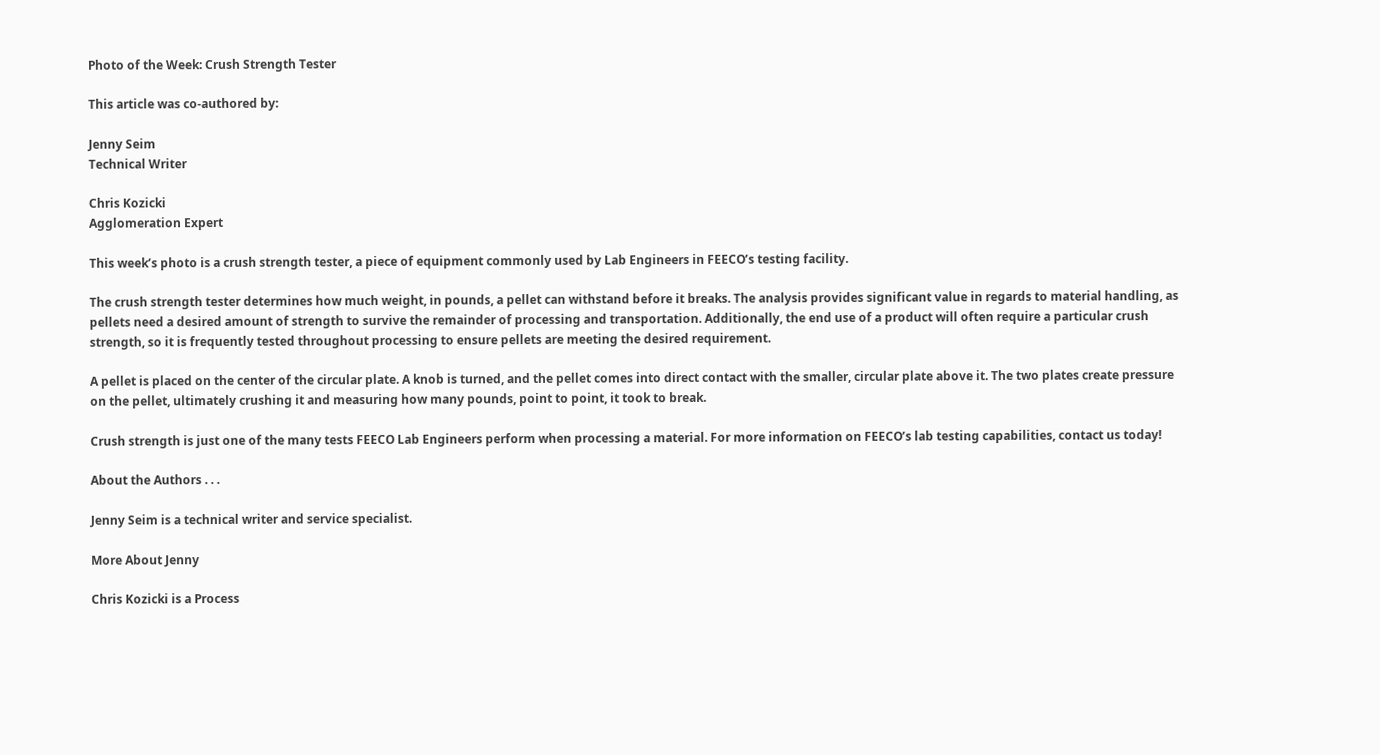Photo of the Week: Crush Strength Tester

This article was co-authored by:

Jenny Seim
Technical Writer

Chris Kozicki
Agglomeration Expert

This week’s photo is a crush strength tester, a piece of equipment commonly used by Lab Engineers in FEECO’s testing facility.

The crush strength tester determines how much weight, in pounds, a pellet can withstand before it breaks. The analysis provides significant value in regards to material handling, as pellets need a desired amount of strength to survive the remainder of processing and transportation. Additionally, the end use of a product will often require a particular crush strength, so it is frequently tested throughout processing to ensure pellets are meeting the desired requirement.

A pellet is placed on the center of the circular plate. A knob is turned, and the pellet comes into direct contact with the smaller, circular plate above it. The two plates create pressure on the pellet, ultimately crushing it and measuring how many pounds, point to point, it took to break.

Crush strength is just one of the many tests FEECO Lab Engineers perform when processing a material. For more information on FEECO’s lab testing capabilities, contact us today!

About the Authors . . .

Jenny Seim is a technical writer and service specialist.

More About Jenny

Chris Kozicki is a Process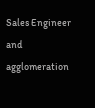Sales Engineer and agglomeration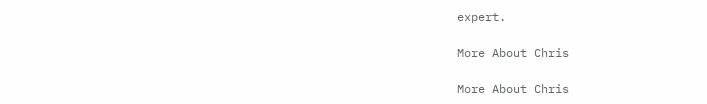expert.

More About Chris

More About Chris